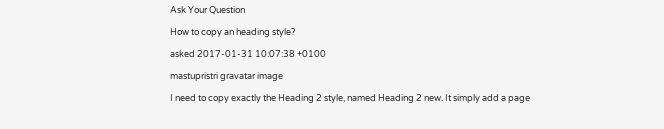Ask Your Question

How to copy an heading style?

asked 2017-01-31 10:07:38 +0100

mastupristri gravatar image

I need to copy exactly the Heading 2 style, named Heading 2 new. It simply add a page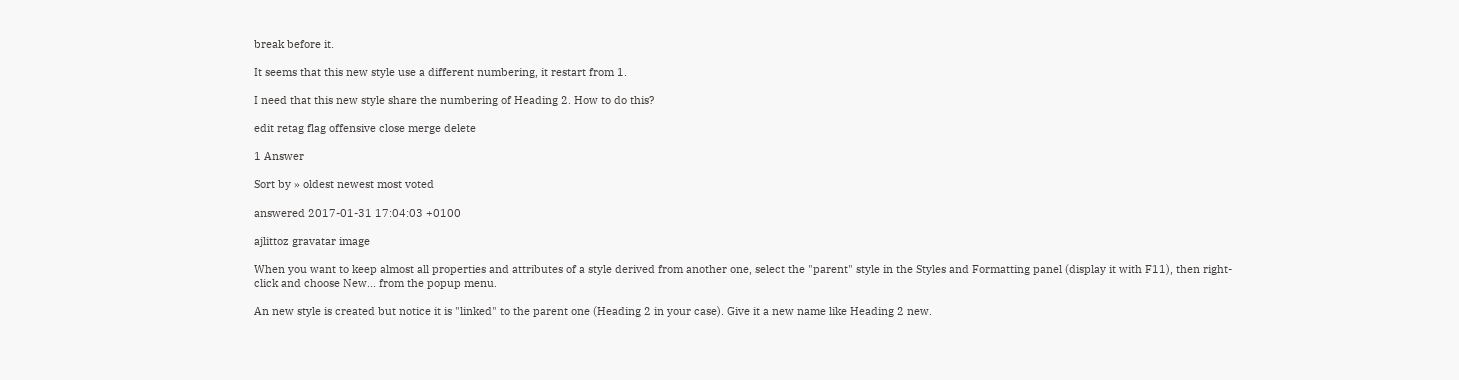break before it.

It seems that this new style use a different numbering, it restart from 1.

I need that this new style share the numbering of Heading 2. How to do this?

edit retag flag offensive close merge delete

1 Answer

Sort by » oldest newest most voted

answered 2017-01-31 17:04:03 +0100

ajlittoz gravatar image

When you want to keep almost all properties and attributes of a style derived from another one, select the "parent" style in the Styles and Formatting panel (display it with F11), then right-click and choose New... from the popup menu.

An new style is created but notice it is "linked" to the parent one (Heading 2 in your case). Give it a new name like Heading 2 new.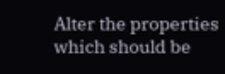Alter the properties which should be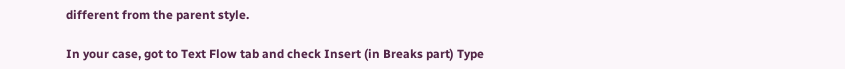different from the parent style.

In your case, got to Text Flow tab and check Insert (in Breaks part) Type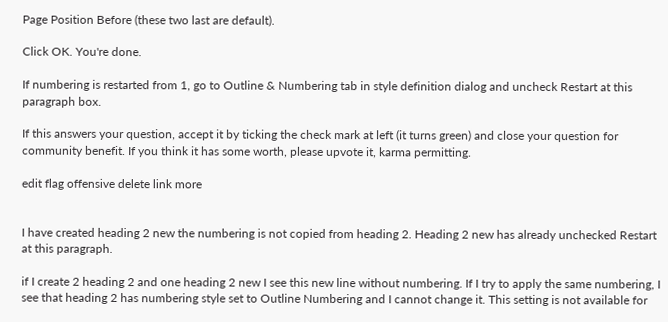Page Position Before (these two last are default).

Click OK. You're done.

If numbering is restarted from 1, go to Outline & Numbering tab in style definition dialog and uncheck Restart at this paragraph box.

If this answers your question, accept it by ticking the check mark at left (it turns green) and close your question for community benefit. If you think it has some worth, please upvote it, karma permitting.

edit flag offensive delete link more


I have created heading 2 new the numbering is not copied from heading 2. Heading 2 new has already unchecked Restart at this paragraph.

if I create 2 heading 2 and one heading 2 new I see this new line without numbering. If I try to apply the same numbering, I see that heading 2 has numbering style set to Outline Numbering and I cannot change it. This setting is not available for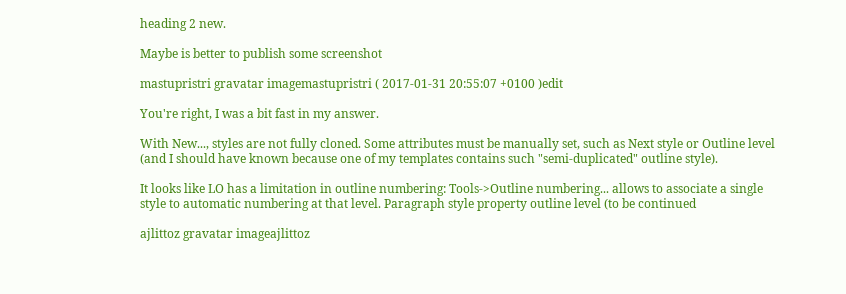heading 2 new.

Maybe is better to publish some screenshot

mastupristri gravatar imagemastupristri ( 2017-01-31 20:55:07 +0100 )edit

You're right, I was a bit fast in my answer.

With New..., styles are not fully cloned. Some attributes must be manually set, such as Next style or Outline level (and I should have known because one of my templates contains such "semi-duplicated" outline style).

It looks like LO has a limitation in outline numbering: Tools->Outline numbering... allows to associate a single style to automatic numbering at that level. Paragraph style property outline level (to be continued

ajlittoz gravatar imageajlittoz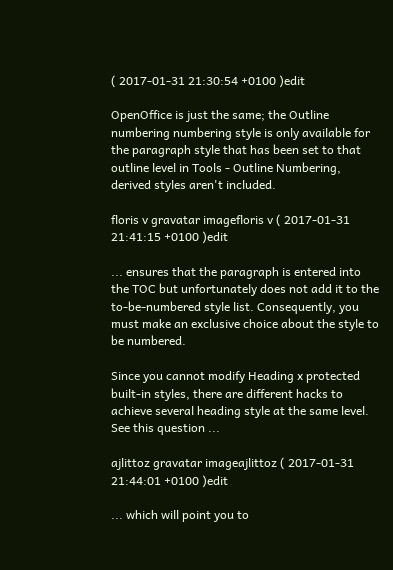( 2017-01-31 21:30:54 +0100 )edit

OpenOffice is just the same; the Outline numbering numbering style is only available for the paragraph style that has been set to that outline level in Tools - Outline Numbering, derived styles aren't included.

floris v gravatar imagefloris v ( 2017-01-31 21:41:15 +0100 )edit

... ensures that the paragraph is entered into the TOC but unfortunately does not add it to the to-be-numbered style list. Consequently, you must make an exclusive choice about the style to be numbered.

Since you cannot modify Heading x protected built-in styles, there are different hacks to achieve several heading style at the same level. See this question ...

ajlittoz gravatar imageajlittoz ( 2017-01-31 21:44:01 +0100 )edit

... which will point you to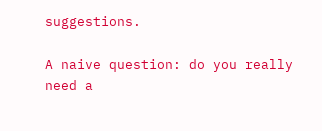suggestions.

A naive question: do you really need a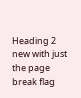Heading 2 new with just the page break flag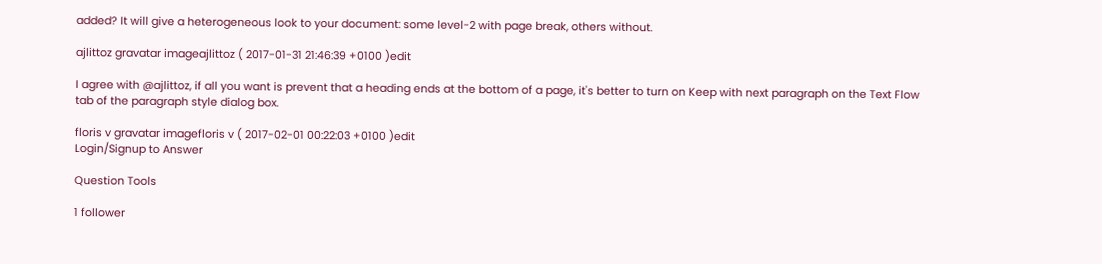added? It will give a heterogeneous look to your document: some level-2 with page break, others without.

ajlittoz gravatar imageajlittoz ( 2017-01-31 21:46:39 +0100 )edit

I agree with @ajlittoz, if all you want is prevent that a heading ends at the bottom of a page, it's better to turn on Keep with next paragraph on the Text Flow tab of the paragraph style dialog box.

floris v gravatar imagefloris v ( 2017-02-01 00:22:03 +0100 )edit
Login/Signup to Answer

Question Tools

1 follower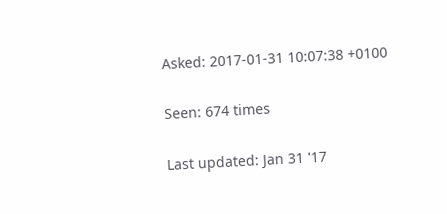Asked: 2017-01-31 10:07:38 +0100

Seen: 674 times

Last updated: Jan 31 '17